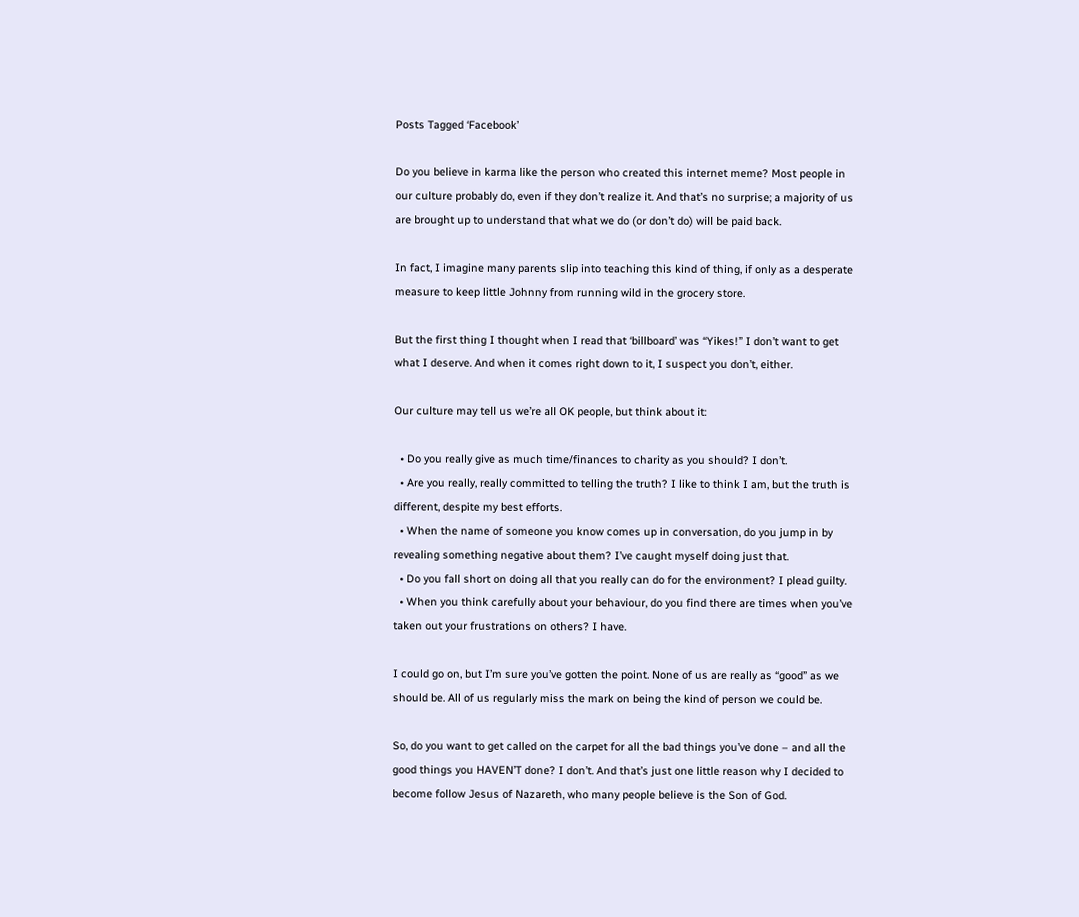Posts Tagged ‘Facebook’

Do you believe in karma like the person who created this internet meme? Most people in our culture probably do, even if they don’t realize it. And that’s no surprise; a majority of us are brought up to understand that what we do (or don’t do) will be paid back.

In fact, I imagine many parents slip into teaching this kind of thing, if only as a desperate measure to keep little Johnny from running wild in the grocery store.

But the first thing I thought when I read that ‘billboard’ was “Yikes!” I don’t want to get what I deserve. And when it comes right down to it, I suspect you don’t, either.

Our culture may tell us we’re all OK people, but think about it:

  • Do you really give as much time/finances to charity as you should? I don’t.
  • Are you really, really committed to telling the truth? I like to think I am, but the truth is different, despite my best efforts.
  • When the name of someone you know comes up in conversation, do you jump in by revealing something negative about them? I’ve caught myself doing just that.
  • Do you fall short on doing all that you really can do for the environment? I plead guilty.
  • When you think carefully about your behaviour, do you find there are times when you’ve taken out your frustrations on others? I have.

I could go on, but I’m sure you’ve gotten the point. None of us are really as “good” as we should be. All of us regularly miss the mark on being the kind of person we could be.

So, do you want to get called on the carpet for all the bad things you’ve done – and all the good things you HAVEN’T done? I don’t. And that’s just one little reason why I decided to become follow Jesus of Nazareth, who many people believe is the Son of God.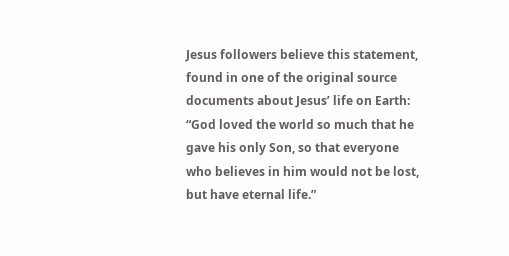Jesus followers believe this statement, found in one of the original source documents about Jesus’ life on Earth: “God loved the world so much that he gave his only Son, so that everyone who believes in him would not be lost, but have eternal life.”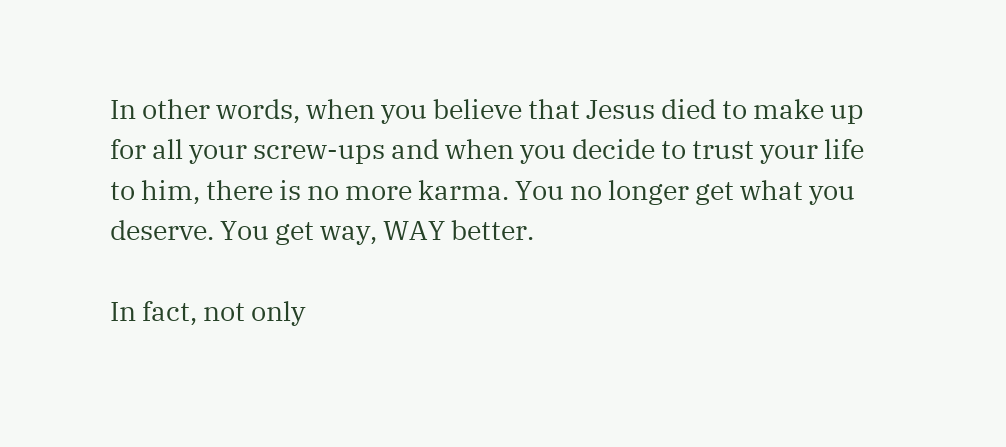In other words, when you believe that Jesus died to make up for all your screw-ups and when you decide to trust your life to him, there is no more karma. You no longer get what you deserve. You get way, WAY better.

In fact, not only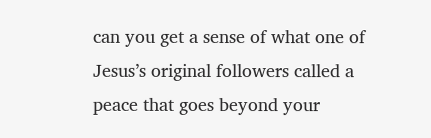can you get a sense of what one of Jesus’s original followers called a peace that goes beyond your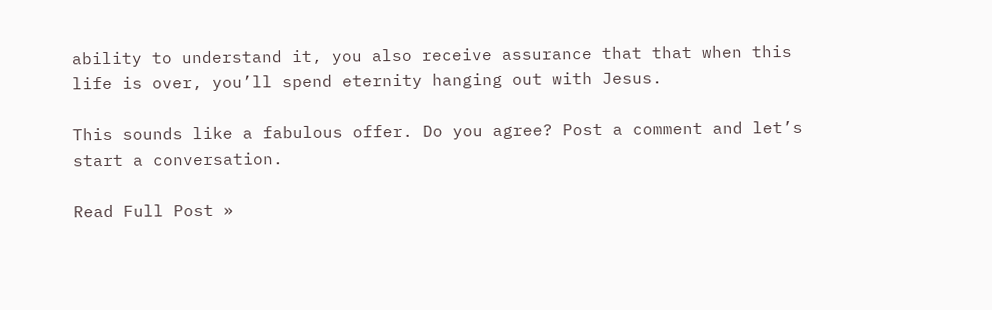ability to understand it, you also receive assurance that that when this life is over, you’ll spend eternity hanging out with Jesus.

This sounds like a fabulous offer. Do you agree? Post a comment and let’s start a conversation.

Read Full Post »